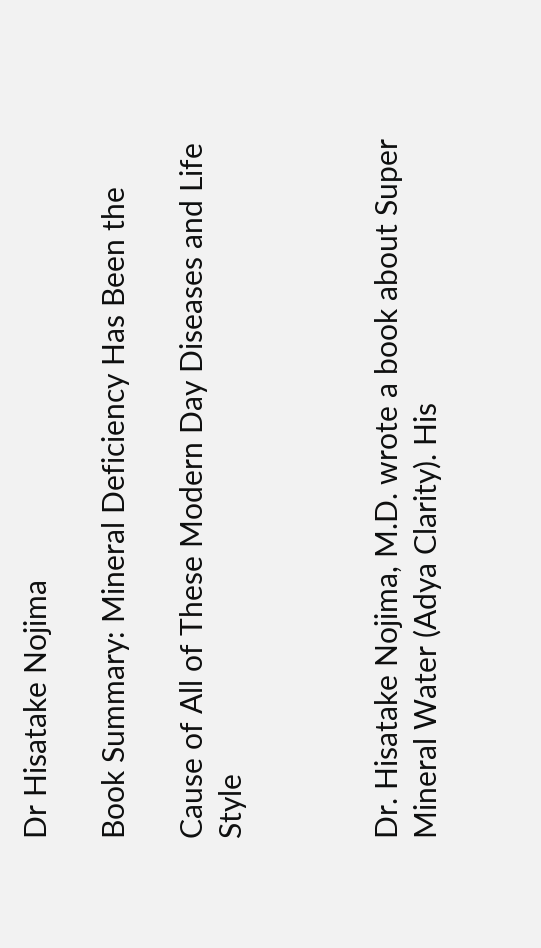Dr Hisatake Nojima

Book Summary: Mineral Deficiency Has Been the

Cause of All of These Modern Day Diseases and Life Style



Dr. Hisatake Nojima, M.D. wrote a book about Super Mineral Water (Adya Clarity). His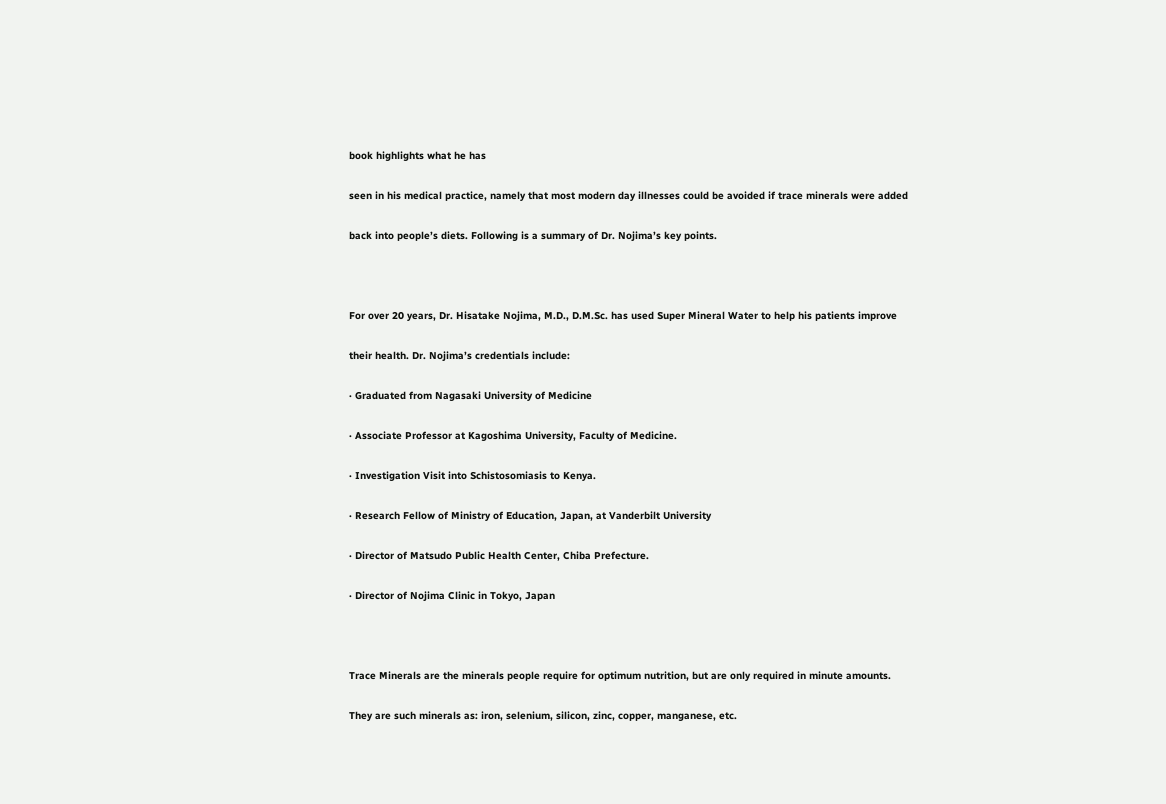book highlights what he has

seen in his medical practice, namely that most modern day illnesses could be avoided if trace minerals were added

back into people’s diets. Following is a summary of Dr. Nojima’s key points.



For over 20 years, Dr. Hisatake Nojima, M.D., D.M.Sc. has used Super Mineral Water to help his patients improve

their health. Dr. Nojima’s credentials include:

· Graduated from Nagasaki University of Medicine

· Associate Professor at Kagoshima University, Faculty of Medicine.

· Investigation Visit into Schistosomiasis to Kenya.

· Research Fellow of Ministry of Education, Japan, at Vanderbilt University

· Director of Matsudo Public Health Center, Chiba Prefecture.

· Director of Nojima Clinic in Tokyo, Japan



Trace Minerals are the minerals people require for optimum nutrition, but are only required in minute amounts.

They are such minerals as: iron, selenium, silicon, zinc, copper, manganese, etc.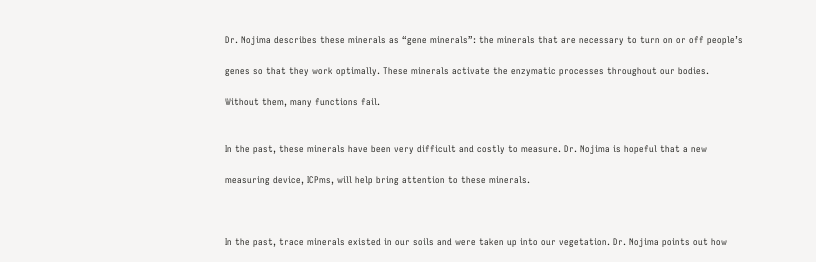Dr. Nojima describes these minerals as “gene minerals”: the minerals that are necessary to turn on or off people’s

genes so that they work optimally. These minerals activate the enzymatic processes throughout our bodies.

Without them, many functions fail.


In the past, these minerals have been very difficult and costly to measure. Dr. Nojima is hopeful that a new

measuring device, ICPms, will help bring attention to these minerals.



In the past, trace minerals existed in our soils and were taken up into our vegetation. Dr. Nojima points out how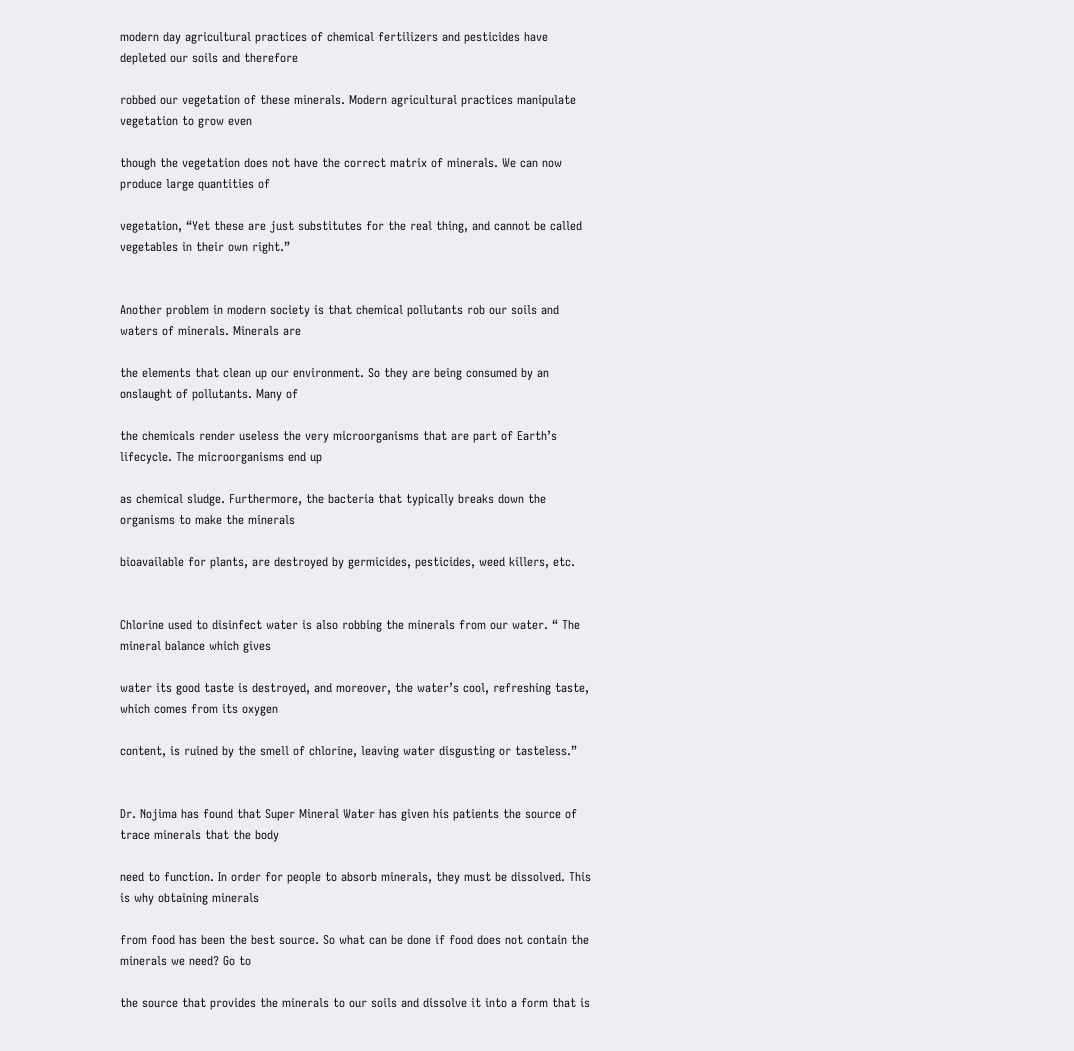modern day agricultural practices of chemical fertilizers and pesticides have depleted our soils and therefore

robbed our vegetation of these minerals. Modern agricultural practices manipulate vegetation to grow even

though the vegetation does not have the correct matrix of minerals. We can now produce large quantities of

vegetation, “Yet these are just substitutes for the real thing, and cannot be called vegetables in their own right.”


Another problem in modern society is that chemical pollutants rob our soils and waters of minerals. Minerals are

the elements that clean up our environment. So they are being consumed by an onslaught of pollutants. Many of

the chemicals render useless the very microorganisms that are part of Earth’s lifecycle. The microorganisms end up

as chemical sludge. Furthermore, the bacteria that typically breaks down the organisms to make the minerals

bioavailable for plants, are destroyed by germicides, pesticides, weed killers, etc.


Chlorine used to disinfect water is also robbing the minerals from our water. “ The mineral balance which gives

water its good taste is destroyed, and moreover, the water’s cool, refreshing taste, which comes from its oxygen

content, is ruined by the smell of chlorine, leaving water disgusting or tasteless.”


Dr. Nojima has found that Super Mineral Water has given his patients the source of trace minerals that the body

need to function. In order for people to absorb minerals, they must be dissolved. This is why obtaining minerals

from food has been the best source. So what can be done if food does not contain the minerals we need? Go to

the source that provides the minerals to our soils and dissolve it into a form that is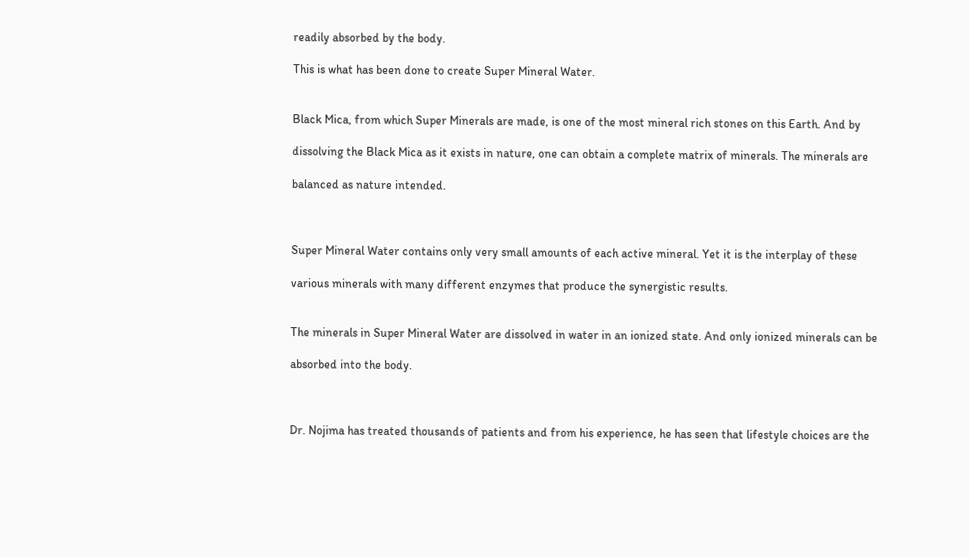readily absorbed by the body.

This is what has been done to create Super Mineral Water.


Black Mica, from which Super Minerals are made, is one of the most mineral rich stones on this Earth. And by

dissolving the Black Mica as it exists in nature, one can obtain a complete matrix of minerals. The minerals are

balanced as nature intended.



Super Mineral Water contains only very small amounts of each active mineral. Yet it is the interplay of these

various minerals with many different enzymes that produce the synergistic results.


The minerals in Super Mineral Water are dissolved in water in an ionized state. And only ionized minerals can be

absorbed into the body.



Dr. Nojima has treated thousands of patients and from his experience, he has seen that lifestyle choices are the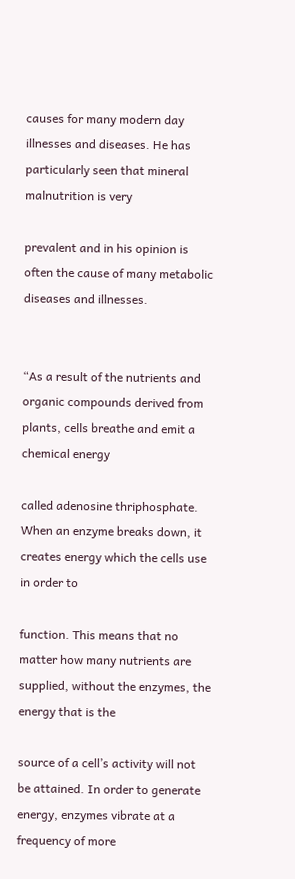causes for many modern day illnesses and diseases. He has particularly seen that mineral malnutrition is very

prevalent and in his opinion is often the cause of many metabolic diseases and illnesses.


“As a result of the nutrients and organic compounds derived from plants, cells breathe and emit a chemical energy

called adenosine thriphosphate. When an enzyme breaks down, it creates energy which the cells use in order to

function. This means that no matter how many nutrients are supplied, without the enzymes, the energy that is the

source of a cell’s activity will not be attained. In order to generate energy, enzymes vibrate at a frequency of more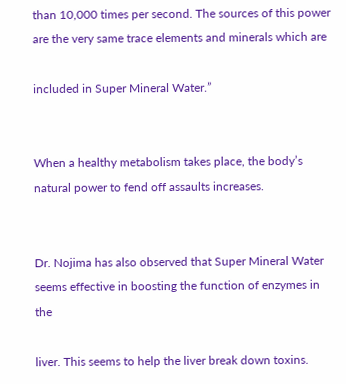than 10,000 times per second. The sources of this power are the very same trace elements and minerals which are

included in Super Mineral Water.”


When a healthy metabolism takes place, the body’s natural power to fend off assaults increases.


Dr. Nojima has also observed that Super Mineral Water seems effective in boosting the function of enzymes in the

liver. This seems to help the liver break down toxins.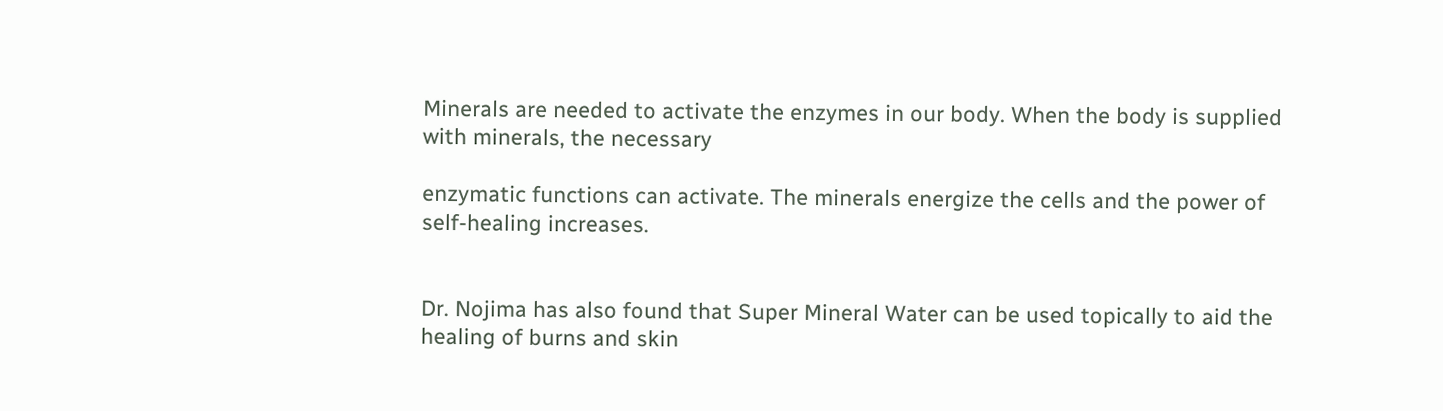Minerals are needed to activate the enzymes in our body. When the body is supplied with minerals, the necessary

enzymatic functions can activate. The minerals energize the cells and the power of self-healing increases.


Dr. Nojima has also found that Super Mineral Water can be used topically to aid the healing of burns and skin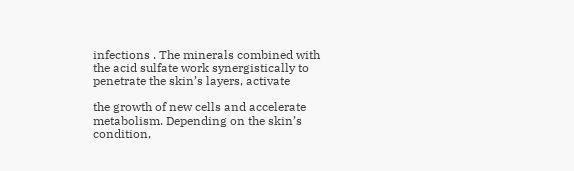infections . The minerals combined with the acid sulfate work synergistically to penetrate the skin’s layers, activate

the growth of new cells and accelerate metabolism. Depending on the skin’s condition,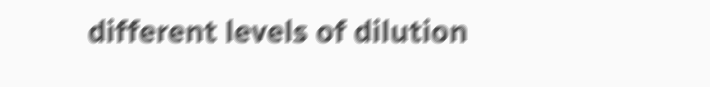different levels of dilution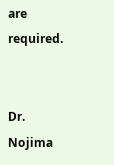are required.


Dr. Nojima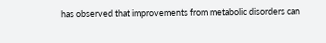has observed that improvements from metabolic disorders can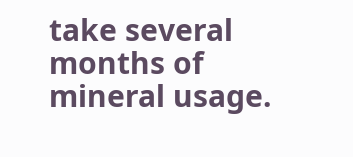take several months of mineral usage.